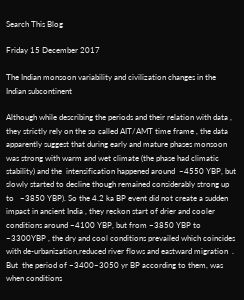Search This Blog

Friday 15 December 2017

The Indian monsoon variability and civilization changes in the Indian subcontinent

Although while describing the periods and their relation with data , they strictly rely on the so called AIT/AMT time frame , the data apparently suggest that during early and mature phases monsoon was strong with warm and wet climate (the phase had climatic stability) and the  intensification happened around  ~4550 YBP, but slowly started to decline though remained considerably strong up to   ~3850 YBP). So the 4.2 ka BP event did not create a sudden impact in ancient India , they reckon start of drier and cooler conditions around ~4100 YBP, but from ~3850 YBP to ~3300YBP , the dry and cool conditions prevailed which coincides with de-urbanization,reduced river flows and eastward migration  . But  the period of ~3400–3050 yr BP according to them, was when conditions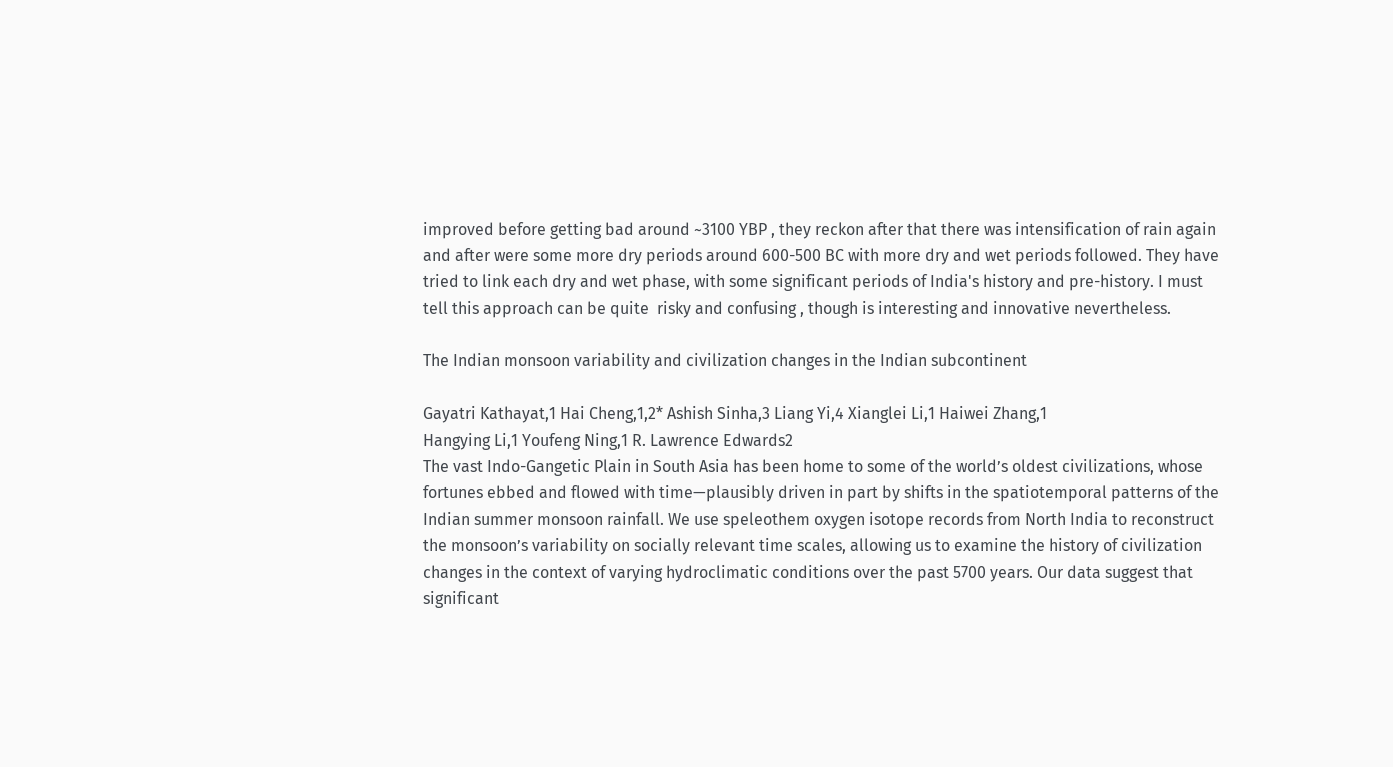improved before getting bad around ~3100 YBP , they reckon after that there was intensification of rain again and after were some more dry periods around 600-500 BC with more dry and wet periods followed. They have tried to link each dry and wet phase, with some significant periods of India's history and pre-history. I must tell this approach can be quite  risky and confusing , though is interesting and innovative nevertheless.

The Indian monsoon variability and civilization changes in the Indian subcontinent

Gayatri Kathayat,1 Hai Cheng,1,2* Ashish Sinha,3 Liang Yi,4 Xianglei Li,1 Haiwei Zhang,1
Hangying Li,1 Youfeng Ning,1 R. Lawrence Edwards2
The vast Indo-Gangetic Plain in South Asia has been home to some of the world’s oldest civilizations, whose fortunes ebbed and flowed with time—plausibly driven in part by shifts in the spatiotemporal patterns of the Indian summer monsoon rainfall. We use speleothem oxygen isotope records from North India to reconstruct the monsoon’s variability on socially relevant time scales, allowing us to examine the history of civilization changes in the context of varying hydroclimatic conditions over the past 5700 years. Our data suggest that significant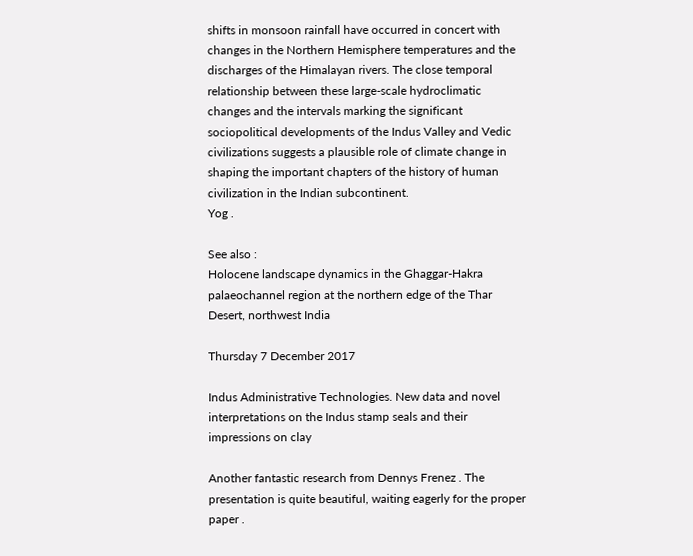shifts in monsoon rainfall have occurred in concert with changes in the Northern Hemisphere temperatures and the discharges of the Himalayan rivers. The close temporal relationship between these large-scale hydroclimatic changes and the intervals marking the significant sociopolitical developments of the Indus Valley and Vedic civilizations suggests a plausible role of climate change in shaping the important chapters of the history of human civilization in the Indian subcontinent.
Yog .

See also :
Holocene landscape dynamics in the Ghaggar-Hakra palaeochannel region at the northern edge of the Thar Desert, northwest India

Thursday 7 December 2017

Indus Administrative Technologies. New data and novel interpretations on the Indus stamp seals and their impressions on clay

Another fantastic research from Dennys Frenez . The presentation is quite beautiful, waiting eagerly for the proper paper .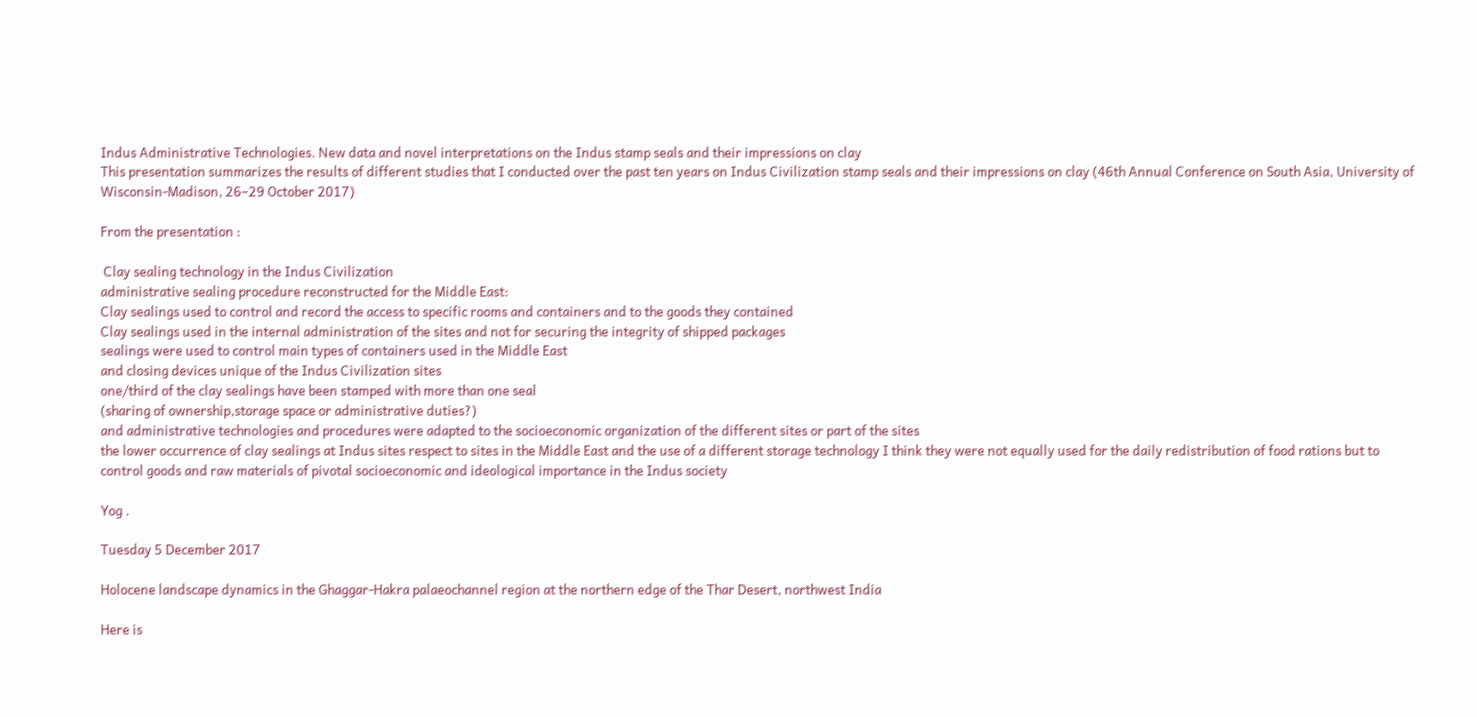Indus Administrative Technologies. New data and novel interpretations on the Indus stamp seals and their impressions on clay
This presentation summarizes the results of different studies that I conducted over the past ten years on Indus Civilization stamp seals and their impressions on clay (46th Annual Conference on South Asia, University of Wisconsin-Madison, 26–29 October 2017)

From the presentation :

 Clay sealing technology in the Indus Civilization
administrative sealing procedure reconstructed for the Middle East:
Clay sealings used to control and record the access to specific rooms and containers and to the goods they contained
Clay sealings used in the internal administration of the sites and not for securing the integrity of shipped packages
sealings were used to control main types of containers used in the Middle East
and closing devices unique of the Indus Civilization sites
one/third of the clay sealings have been stamped with more than one seal
(sharing of ownership,storage space or administrative duties?)
and administrative technologies and procedures were adapted to the socioeconomic organization of the different sites or part of the sites
the lower occurrence of clay sealings at Indus sites respect to sites in the Middle East and the use of a different storage technology I think they were not equally used for the daily redistribution of food rations but to control goods and raw materials of pivotal socioeconomic and ideological importance in the Indus society

Yog .

Tuesday 5 December 2017

Holocene landscape dynamics in the Ghaggar-Hakra palaeochannel region at the northern edge of the Thar Desert, northwest India

Here is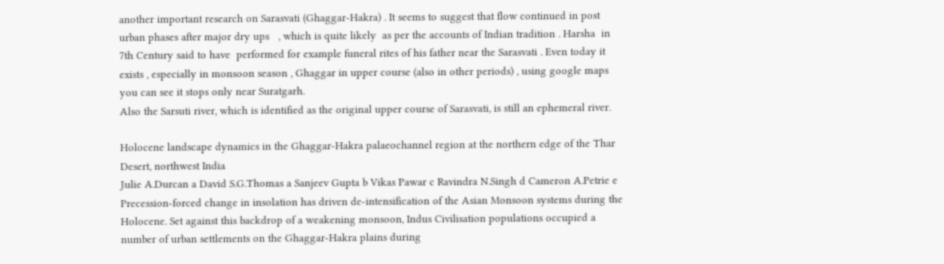another important research on Sarasvati (Ghaggar-Hakra) . It seems to suggest that flow continued in post urban phases after major dry ups   , which is quite likely  as per the accounts of Indian tradition . Harsha  in 7th Century said to have  performed for example funeral rites of his father near the Sarasvati . Even today it exists , especially in monsoon season , Ghaggar in upper course (also in other periods) , using google maps you can see it stops only near Suratgarh.
Also the Sarsuti river, which is identified as the original upper course of Sarasvati, is still an ephemeral river.

Holocene landscape dynamics in the Ghaggar-Hakra palaeochannel region at the northern edge of the Thar Desert, northwest India
Julie A.Durcan a David S.G.Thomas a Sanjeev Gupta b Vikas Pawar c Ravindra N.Singh d Cameron A.Petrie e
Precession-forced change in insolation has driven de-intensification of the Asian Monsoon systems during the Holocene. Set against this backdrop of a weakening monsoon, Indus Civilisation populations occupied a number of urban settlements on the Ghaggar-Hakra plains during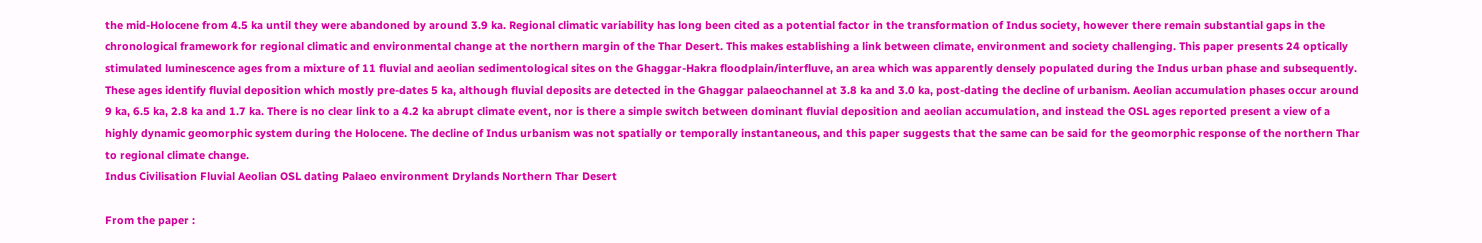the mid-Holocene from 4.5 ka until they were abandoned by around 3.9 ka. Regional climatic variability has long been cited as a potential factor in the transformation of Indus society, however there remain substantial gaps in the chronological framework for regional climatic and environmental change at the northern margin of the Thar Desert. This makes establishing a link between climate, environment and society challenging. This paper presents 24 optically stimulated luminescence ages from a mixture of 11 fluvial and aeolian sedimentological sites on the Ghaggar-Hakra floodplain/interfluve, an area which was apparently densely populated during the Indus urban phase and subsequently. These ages identify fluvial deposition which mostly pre-dates 5 ka, although fluvial deposits are detected in the Ghaggar palaeochannel at 3.8 ka and 3.0 ka, post-dating the decline of urbanism. Aeolian accumulation phases occur around 9 ka, 6.5 ka, 2.8 ka and 1.7 ka. There is no clear link to a 4.2 ka abrupt climate event, nor is there a simple switch between dominant fluvial deposition and aeolian accumulation, and instead the OSL ages reported present a view of a highly dynamic geomorphic system during the Holocene. The decline of Indus urbanism was not spatially or temporally instantaneous, and this paper suggests that the same can be said for the geomorphic response of the northern Thar to regional climate change.
Indus Civilisation Fluvial Aeolian OSL dating Palaeo environment Drylands Northern Thar Desert

From the paper :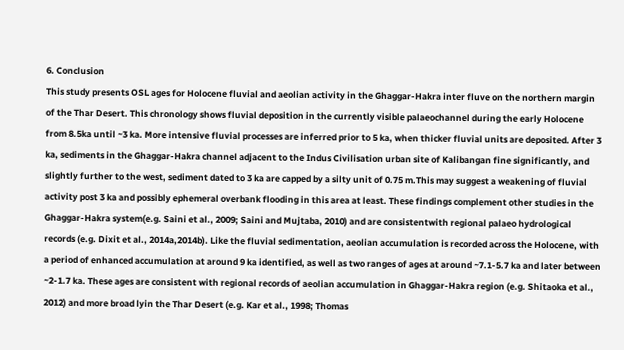6. Conclusion
This study presents OSL ages for Holocene fluvial and aeolian activity in the Ghaggar-Hakra inter fluve on the northern margin of the Thar Desert. This chronology shows fluvial deposition in the currently visible palaeochannel during the early Holocene from 8.5ka until ~3 ka. More intensive fluvial processes are inferred prior to 5 ka, when thicker fluvial units are deposited. After 3 ka, sediments in the Ghaggar-Hakra channel adjacent to the Indus Civilisation urban site of Kalibangan fine significantly, and slightly further to the west, sediment dated to 3 ka are capped by a silty unit of 0.75 m.This may suggest a weakening of fluvial activity post 3 ka and possibly ephemeral overbank flooding in this area at least. These findings complement other studies in the Ghaggar-Hakra system(e.g. Saini et al., 2009; Saini and Mujtaba, 2010) and are consistentwith regional palaeo hydrological records (e.g. Dixit et al., 2014a,2014b). Like the fluvial sedimentation, aeolian accumulation is recorded across the Holocene, with a period of enhanced accumulation at around 9 ka identified, as well as two ranges of ages at around ~7.1-5.7 ka and later between ~2-1.7 ka. These ages are consistent with regional records of aeolian accumulation in Ghaggar-Hakra region (e.g. Shitaoka et al., 2012) and more broad lyin the Thar Desert (e.g. Kar et al., 1998; Thomas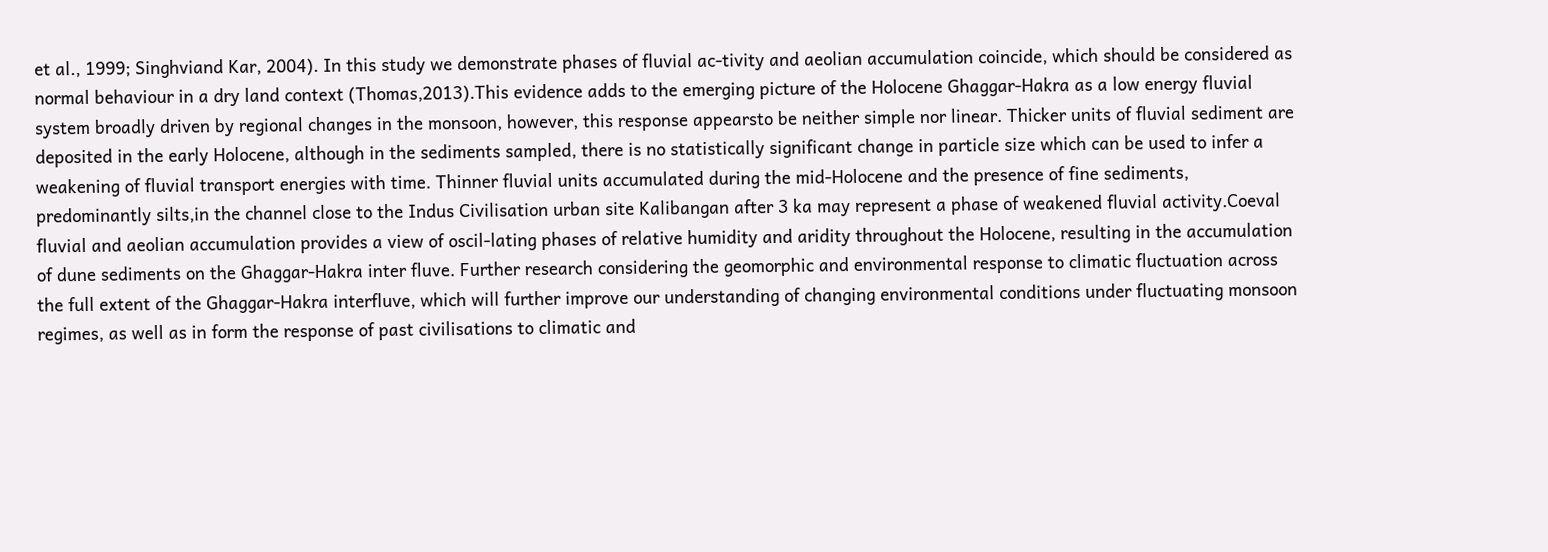et al., 1999; Singhviand Kar, 2004). In this study we demonstrate phases of fluvial ac-tivity and aeolian accumulation coincide, which should be considered as normal behaviour in a dry land context (Thomas,2013).This evidence adds to the emerging picture of the Holocene Ghaggar-Hakra as a low energy fluvial system broadly driven by regional changes in the monsoon, however, this response appearsto be neither simple nor linear. Thicker units of fluvial sediment are deposited in the early Holocene, although in the sediments sampled, there is no statistically significant change in particle size which can be used to infer a weakening of fluvial transport energies with time. Thinner fluvial units accumulated during the mid-Holocene and the presence of fine sediments, predominantly silts,in the channel close to the Indus Civilisation urban site Kalibangan after 3 ka may represent a phase of weakened fluvial activity.Coeval fluvial and aeolian accumulation provides a view of oscil-lating phases of relative humidity and aridity throughout the Holocene, resulting in the accumulation of dune sediments on the Ghaggar-Hakra inter fluve. Further research considering the geomorphic and environmental response to climatic fluctuation across the full extent of the Ghaggar-Hakra interfluve, which will further improve our understanding of changing environmental conditions under fluctuating monsoon regimes, as well as in form the response of past civilisations to climatic and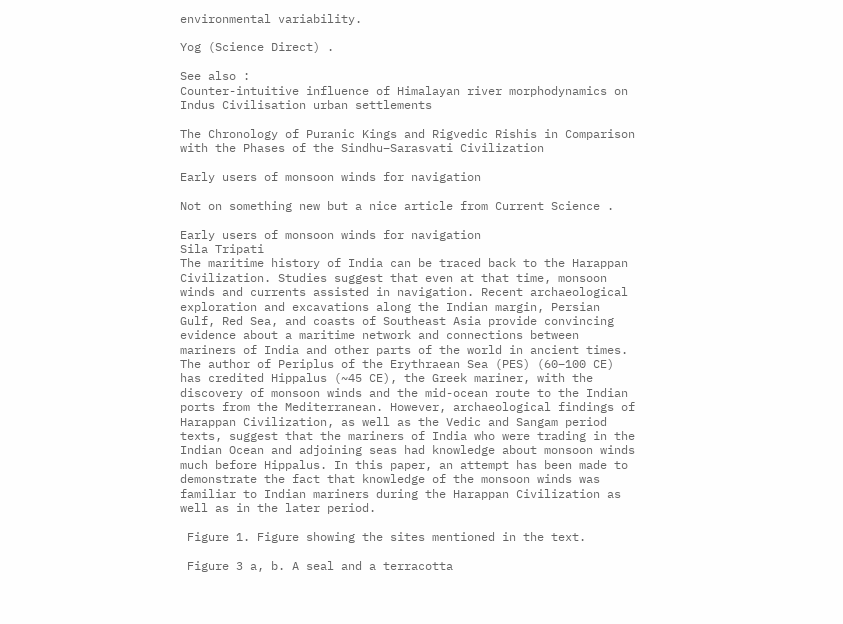environmental variability.

Yog (Science Direct) .

See also :
Counter-intuitive influence of Himalayan river morphodynamics on Indus Civilisation urban settlements

The Chronology of Puranic Kings and Rigvedic Rishis in Comparison with the Phases of the Sindhu–Sarasvati Civilization

Early users of monsoon winds for navigation

Not on something new but a nice article from Current Science .

Early users of monsoon winds for navigation
Sila Tripati
The maritime history of India can be traced back to the Harappan Civilization. Studies suggest that even at that time, monsoon winds and currents assisted in navigation. Recent archaeological exploration and excavations along the Indian margin, Persian Gulf, Red Sea, and coasts of Southeast Asia provide convincing evidence about a maritime network and connections between mariners of India and other parts of the world in ancient times. The author of Periplus of the Erythraean Sea (PES) (60–100 CE) has credited Hippalus (~45 CE), the Greek mariner, with the discovery of monsoon winds and the mid-ocean route to the Indian ports from the Mediterranean. However, archaeological findings of Harappan Civilization, as well as the Vedic and Sangam period texts, suggest that the mariners of India who were trading in the Indian Ocean and adjoining seas had knowledge about monsoon winds much before Hippalus. In this paper, an attempt has been made to demonstrate the fact that knowledge of the monsoon winds was familiar to Indian mariners during the Harappan Civilization as well as in the later period.

 Figure 1. Figure showing the sites mentioned in the text.

 Figure 3 a, b. A seal and a terracotta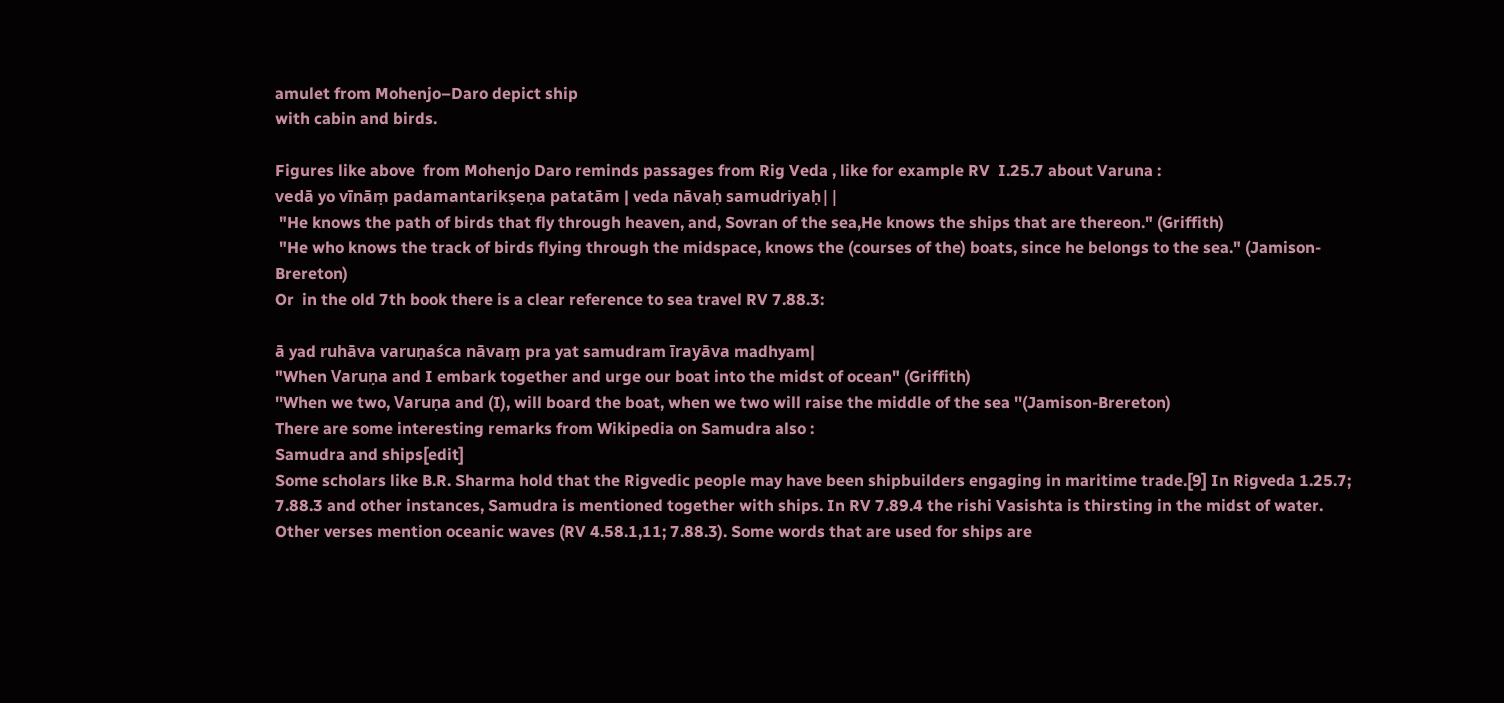amulet from Mohenjo–Daro depict ship
with cabin and birds.

Figures like above  from Mohenjo Daro reminds passages from Rig Veda , like for example RV  I.25.7 about Varuna :
vedā yo vīnāṃ padamantarikṣeṇa patatām | veda nāvaḥ samudriyaḥ||
 "He knows the path of birds that fly through heaven, and, Sovran of the sea,He knows the ships that are thereon." (Griffith)
 "He who knows the track of birds flying through the midspace, knows the (courses of the) boats, since he belongs to the sea." (Jamison-Brereton)
Or  in the old 7th book there is a clear reference to sea travel RV 7.88.3:

ā yad ruhāva varuṇaśca nāvaṃ pra yat samudram īrayāva madhyam|
"When Varuṇa and I embark together and urge our boat into the midst of ocean" (Griffith)
''When we two, Varuṇa and (I), will board the boat, when we two will raise the middle of the sea ''(Jamison-Brereton)
There are some interesting remarks from Wikipedia on Samudra also :
Samudra and ships[edit]
Some scholars like B.R. Sharma hold that the Rigvedic people may have been shipbuilders engaging in maritime trade.[9] In Rigveda 1.25.7; 7.88.3 and other instances, Samudra is mentioned together with ships. In RV 7.89.4 the rishi Vasishta is thirsting in the midst of water. Other verses mention oceanic waves (RV 4.58.1,11; 7.88.3). Some words that are used for ships are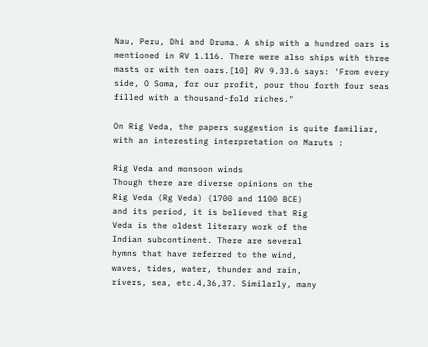Nau, Peru, Dhi and Druma. A ship with a hundred oars is mentioned in RV 1.116. There were also ships with three masts or with ten oars.[10] RV 9.33.6 says: 'From every side, O Soma, for our profit, pour thou forth four seas filled with a thousand-fold riches."

On Rig Veda, the papers suggestion is quite familiar, with an interesting interpretation on Maruts :

Rig Veda and monsoon winds
Though there are diverse opinions on the
Rig Veda (Rg Veda) (1700 and 1100 BCE)
and its period, it is believed that Rig
Veda is the oldest literary work of the
Indian subcontinent. There are several
hymns that have referred to the wind,
waves, tides, water, thunder and rain,
rivers, sea, etc.4,36,37. Similarly, many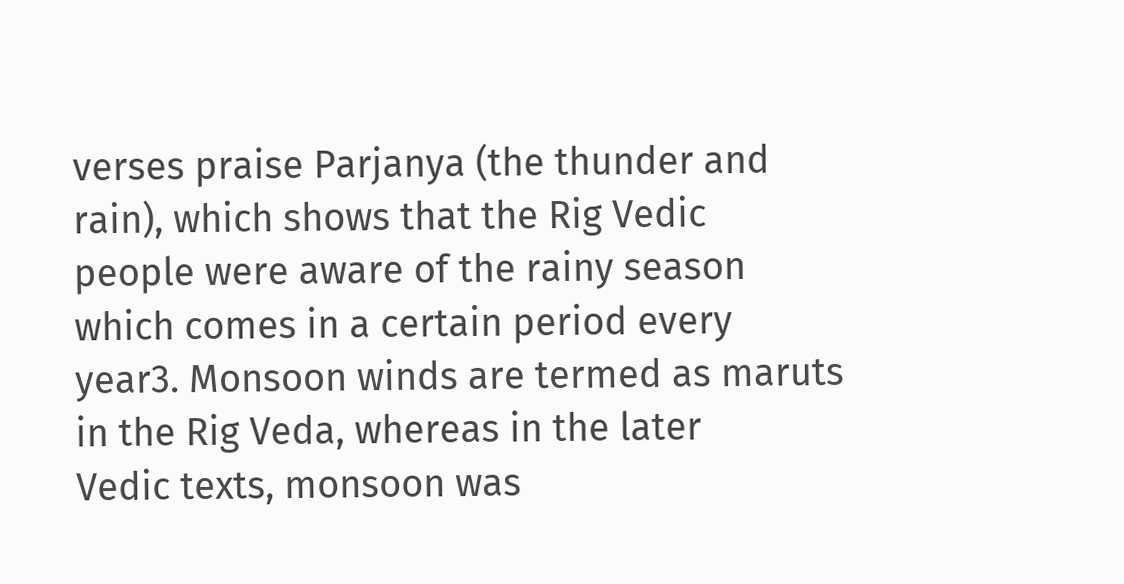verses praise Parjanya (the thunder and
rain), which shows that the Rig Vedic
people were aware of the rainy season
which comes in a certain period every
year3. Monsoon winds are termed as maruts
in the Rig Veda, whereas in the later
Vedic texts, monsoon was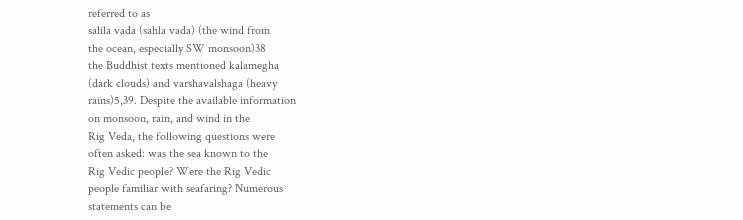referred to as
salila vada (sahla vada) (the wind from
the ocean, especially SW monsoon)38
the Buddhist texts mentioned kalamegha
(dark clouds) and varshavalshaga (heavy
rains)5,39. Despite the available information
on monsoon, rain, and wind in the
Rig Veda, the following questions were
often asked: was the sea known to the
Rig Vedic people? Were the Rig Vedic
people familiar with seafaring? Numerous
statements can be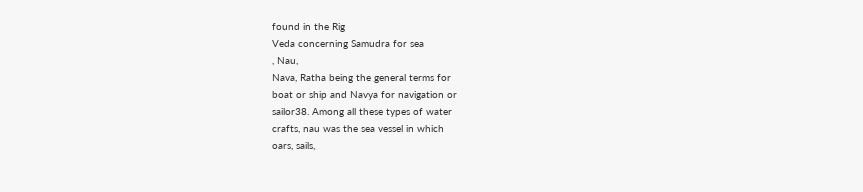found in the Rig
Veda concerning Samudra for sea
, Nau,
Nava, Ratha being the general terms for
boat or ship and Navya for navigation or
sailor38. Among all these types of water
crafts, nau was the sea vessel in which
oars, sails,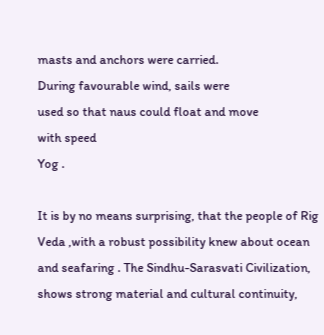masts and anchors were carried.
During favourable wind, sails were
used so that naus could float and move
with speed
Yog .

It is by no means surprising, that the people of Rig Veda ,with a robust possibility knew about ocean and seafaring . The Sindhu-Sarasvati Civilization, shows strong material and cultural continuity,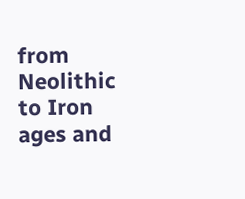from Neolithic to Iron ages and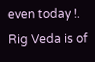even today !. Rig Veda is of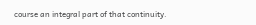course an integral part of that continuity.